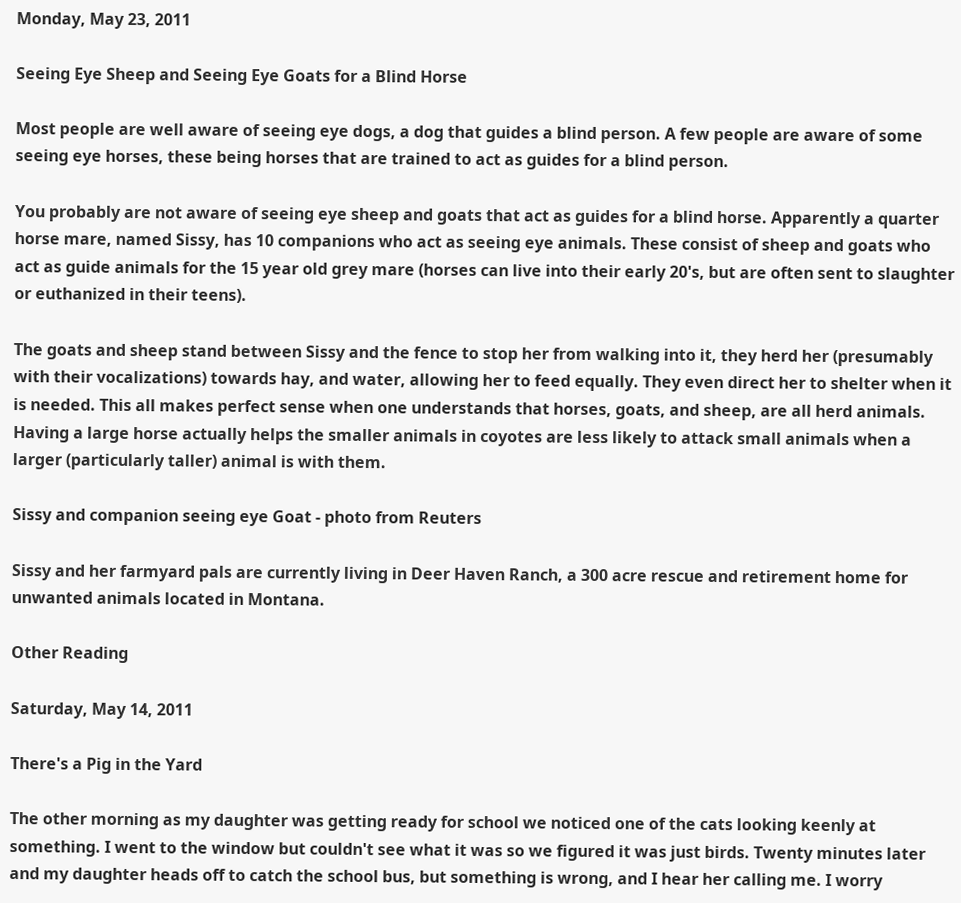Monday, May 23, 2011

Seeing Eye Sheep and Seeing Eye Goats for a Blind Horse

Most people are well aware of seeing eye dogs, a dog that guides a blind person. A few people are aware of some seeing eye horses, these being horses that are trained to act as guides for a blind person.

You probably are not aware of seeing eye sheep and goats that act as guides for a blind horse. Apparently a quarter horse mare, named Sissy, has 10 companions who act as seeing eye animals. These consist of sheep and goats who act as guide animals for the 15 year old grey mare (horses can live into their early 20's, but are often sent to slaughter or euthanized in their teens).

The goats and sheep stand between Sissy and the fence to stop her from walking into it, they herd her (presumably with their vocalizations) towards hay, and water, allowing her to feed equally. They even direct her to shelter when it is needed. This all makes perfect sense when one understands that horses, goats, and sheep, are all herd animals. Having a large horse actually helps the smaller animals in coyotes are less likely to attack small animals when a larger (particularly taller) animal is with them.

Sissy and companion seeing eye Goat - photo from Reuters

Sissy and her farmyard pals are currently living in Deer Haven Ranch, a 300 acre rescue and retirement home for unwanted animals located in Montana.

Other Reading

Saturday, May 14, 2011

There's a Pig in the Yard

The other morning as my daughter was getting ready for school we noticed one of the cats looking keenly at something. I went to the window but couldn't see what it was so we figured it was just birds. Twenty minutes later and my daughter heads off to catch the school bus, but something is wrong, and I hear her calling me. I worry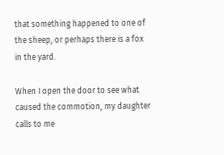that something happened to one of the sheep, or perhaps there is a fox in the yard.

When I open the door to see what caused the commotion, my daughter calls to me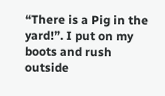“There is a Pig in the yard!”. I put on my boots and rush outside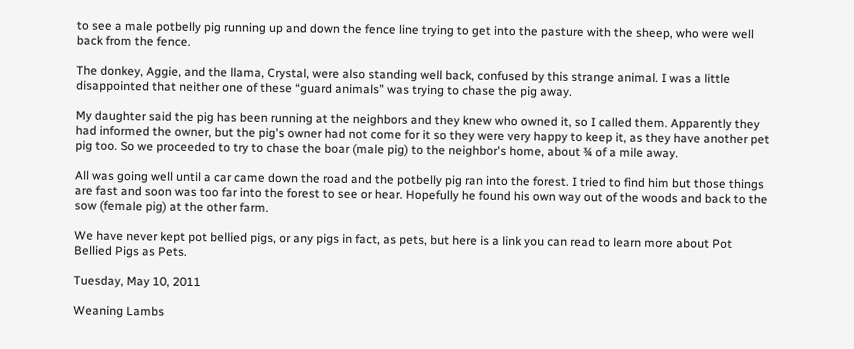to see a male potbelly pig running up and down the fence line trying to get into the pasture with the sheep, who were well back from the fence.

The donkey, Aggie, and the llama, Crystal, were also standing well back, confused by this strange animal. I was a little disappointed that neither one of these “guard animals” was trying to chase the pig away.

My daughter said the pig has been running at the neighbors and they knew who owned it, so I called them. Apparently they had informed the owner, but the pig's owner had not come for it so they were very happy to keep it, as they have another pet pig too. So we proceeded to try to chase the boar (male pig) to the neighbor's home, about ¾ of a mile away.

All was going well until a car came down the road and the potbelly pig ran into the forest. I tried to find him but those things are fast and soon was too far into the forest to see or hear. Hopefully he found his own way out of the woods and back to the sow (female pig) at the other farm.

We have never kept pot bellied pigs, or any pigs in fact, as pets, but here is a link you can read to learn more about Pot Bellied Pigs as Pets.

Tuesday, May 10, 2011

Weaning Lambs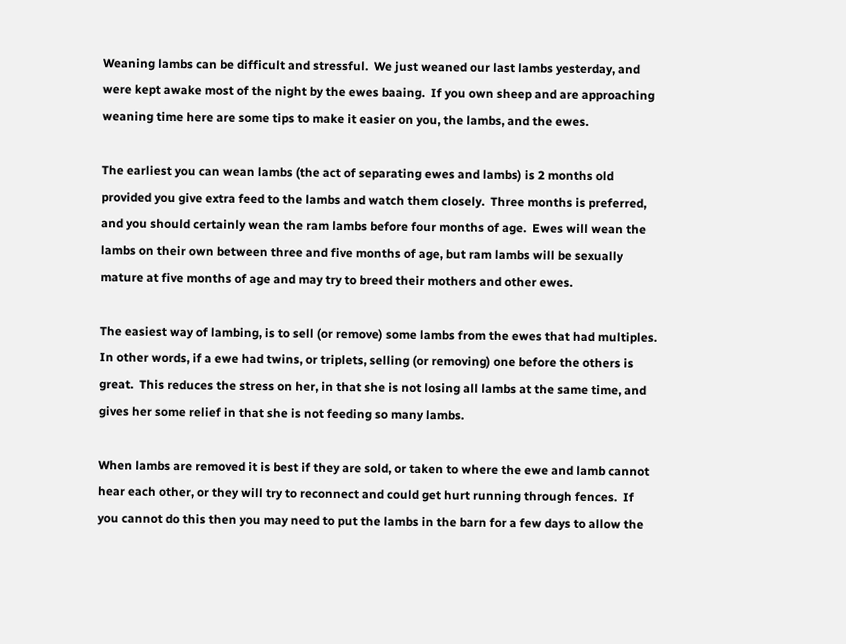Weaning lambs can be difficult and stressful.  We just weaned our last lambs yesterday, and were kept awake most of the night by the ewes baaing.  If you own sheep and are approaching weaning time here are some tips to make it easier on you, the lambs, and the ewes.

The earliest you can wean lambs (the act of separating ewes and lambs) is 2 months old provided you give extra feed to the lambs and watch them closely.  Three months is preferred, and you should certainly wean the ram lambs before four months of age.  Ewes will wean the lambs on their own between three and five months of age, but ram lambs will be sexually mature at five months of age and may try to breed their mothers and other ewes.

The easiest way of lambing, is to sell (or remove) some lambs from the ewes that had multiples.  In other words, if a ewe had twins, or triplets, selling (or removing) one before the others is great.  This reduces the stress on her, in that she is not losing all lambs at the same time, and gives her some relief in that she is not feeding so many lambs.

When lambs are removed it is best if they are sold, or taken to where the ewe and lamb cannot hear each other, or they will try to reconnect and could get hurt running through fences.  If you cannot do this then you may need to put the lambs in the barn for a few days to allow the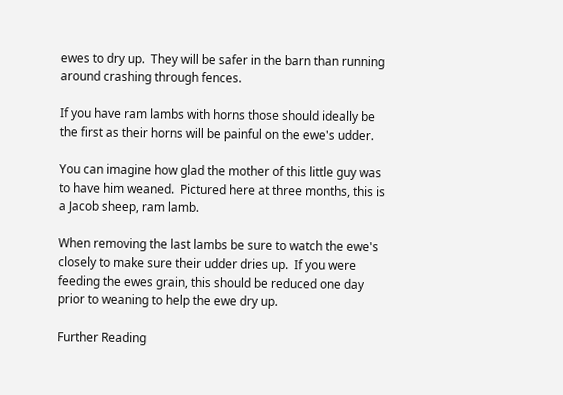ewes to dry up.  They will be safer in the barn than running around crashing through fences.

If you have ram lambs with horns those should ideally be the first as their horns will be painful on the ewe's udder.

You can imagine how glad the mother of this little guy was to have him weaned.  Pictured here at three months, this is a Jacob sheep, ram lamb.

When removing the last lambs be sure to watch the ewe's closely to make sure their udder dries up.  If you were feeding the ewes grain, this should be reduced one day prior to weaning to help the ewe dry up.

Further Reading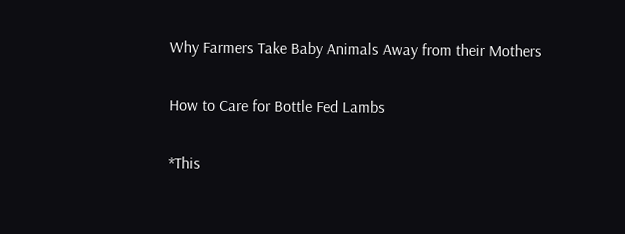Why Farmers Take Baby Animals Away from their Mothers

How to Care for Bottle Fed Lambs

*This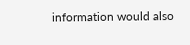information would also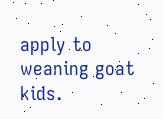apply to weaning goat kids.